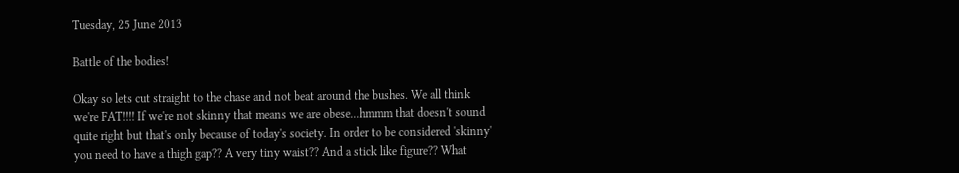Tuesday, 25 June 2013

Battle of the bodies!

Okay so lets cut straight to the chase and not beat around the bushes. We all think we're FAT!!!! If we're not skinny that means we are obese...hmmm that doesn't sound quite right but that's only because of today's society. In order to be considered 'skinny' you need to have a thigh gap?? A very tiny waist?? And a stick like figure?? What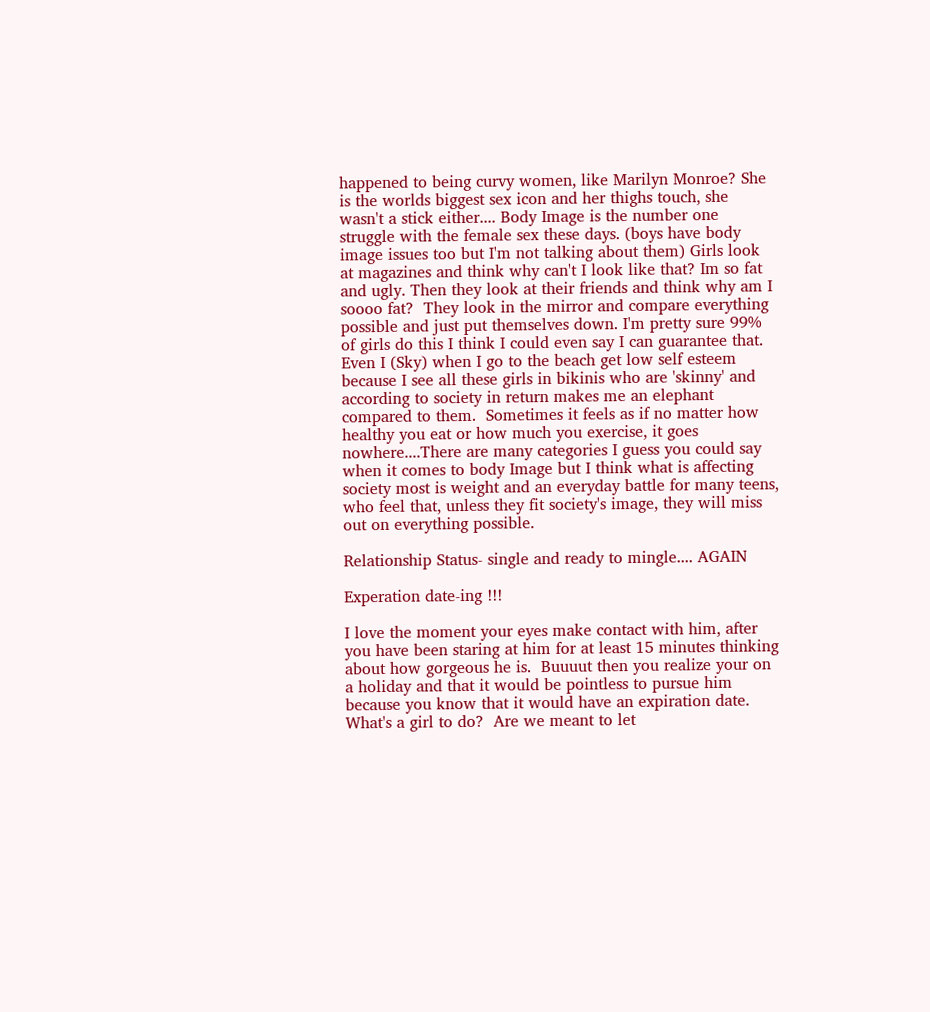happened to being curvy women, like Marilyn Monroe? She is the worlds biggest sex icon and her thighs touch, she wasn't a stick either.... Body Image is the number one struggle with the female sex these days. (boys have body image issues too but I'm not talking about them) Girls look at magazines and think why can't I look like that? Im so fat and ugly. Then they look at their friends and think why am I soooo fat?  They look in the mirror and compare everything possible and just put themselves down. I'm pretty sure 99% of girls do this I think I could even say I can guarantee that. Even I (Sky) when I go to the beach get low self esteem because I see all these girls in bikinis who are 'skinny' and according to society in return makes me an elephant compared to them.  Sometimes it feels as if no matter how healthy you eat or how much you exercise, it goes nowhere....There are many categories I guess you could say when it comes to body Image but I think what is affecting society most is weight and an everyday battle for many teens, who feel that, unless they fit society's image, they will miss out on everything possible.

Relationship Status- single and ready to mingle.... AGAIN

Experation date-ing !!!

I love the moment your eyes make contact with him, after you have been staring at him for at least 15 minutes thinking about how gorgeous he is.  Buuuut then you realize your on a holiday and that it would be pointless to pursue him because you know that it would have an expiration date. What's a girl to do?  Are we meant to let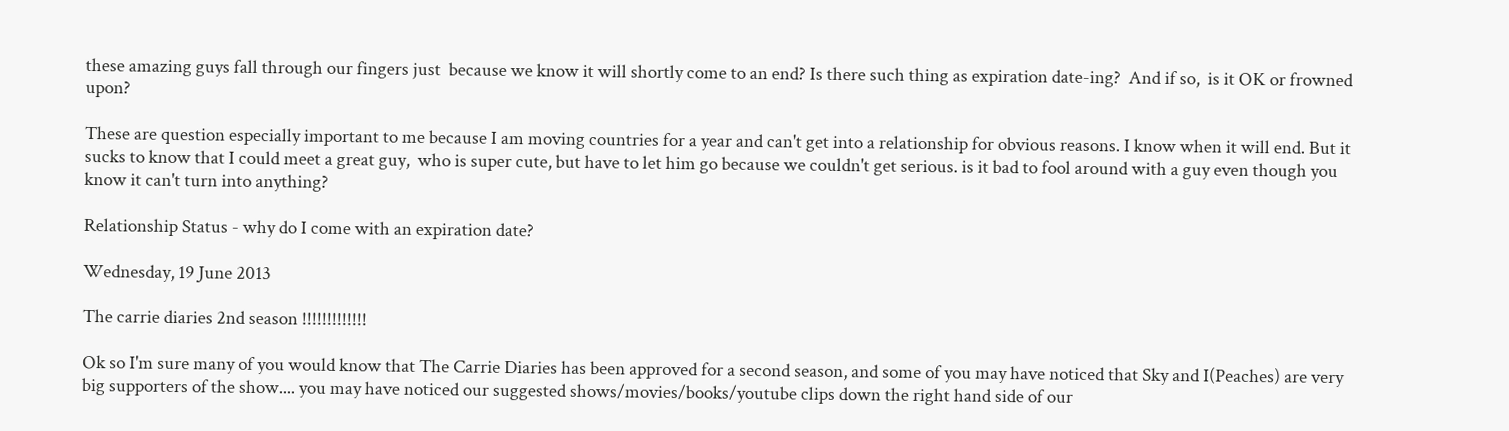these amazing guys fall through our fingers just  because we know it will shortly come to an end? Is there such thing as expiration date-ing?  And if so,  is it OK or frowned upon?

These are question especially important to me because I am moving countries for a year and can't get into a relationship for obvious reasons. I know when it will end. But it sucks to know that I could meet a great guy,  who is super cute, but have to let him go because we couldn't get serious. is it bad to fool around with a guy even though you know it can't turn into anything?

Relationship Status - why do I come with an expiration date?

Wednesday, 19 June 2013

The carrie diaries 2nd season !!!!!!!!!!!!!

Ok so I'm sure many of you would know that The Carrie Diaries has been approved for a second season, and some of you may have noticed that Sky and I(Peaches) are very big supporters of the show.... you may have noticed our suggested shows/movies/books/youtube clips down the right hand side of our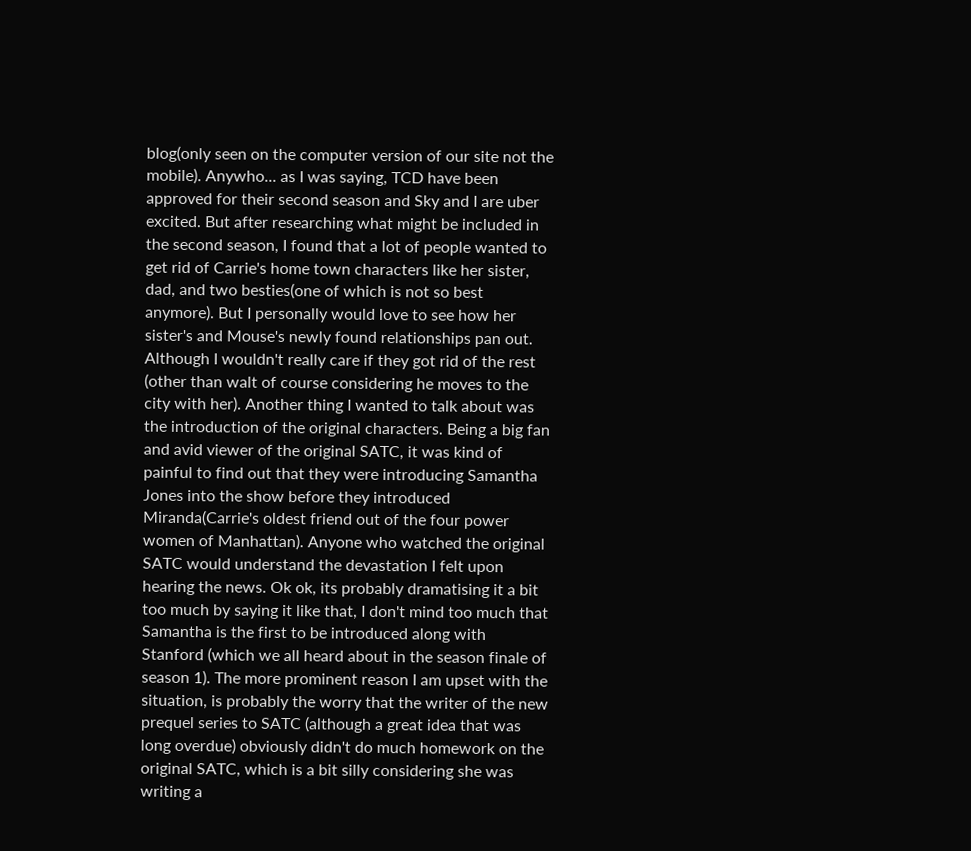blog(only seen on the computer version of our site not the mobile). Anywho... as I was saying, TCD have been approved for their second season and Sky and I are uber excited. But after researching what might be included in the second season, I found that a lot of people wanted to get rid of Carrie's home town characters like her sister, dad, and two besties(one of which is not so best anymore). But I personally would love to see how her sister's and Mouse's newly found relationships pan out. Although I wouldn't really care if they got rid of the rest (other than walt of course considering he moves to the city with her). Another thing I wanted to talk about was the introduction of the original characters. Being a big fan and avid viewer of the original SATC, it was kind of painful to find out that they were introducing Samantha Jones into the show before they introduced Miranda(Carrie's oldest friend out of the four power women of Manhattan). Anyone who watched the original SATC would understand the devastation I felt upon hearing the news. Ok ok, its probably dramatising it a bit too much by saying it like that, I don't mind too much that Samantha is the first to be introduced along with Stanford (which we all heard about in the season finale of season 1). The more prominent reason I am upset with the situation, is probably the worry that the writer of the new prequel series to SATC (although a great idea that was long overdue) obviously didn't do much homework on the original SATC, which is a bit silly considering she was writing a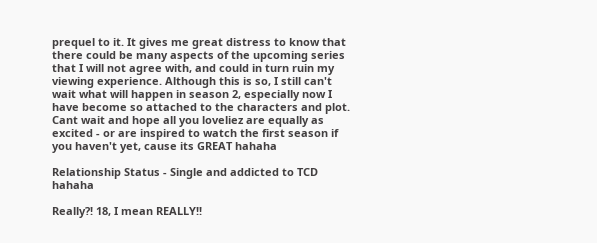prequel to it. It gives me great distress to know that there could be many aspects of the upcoming series that I will not agree with, and could in turn ruin my viewing experience. Although this is so, I still can't wait what will happen in season 2, especially now I have become so attached to the characters and plot. Cant wait and hope all you loveliez are equally as excited - or are inspired to watch the first season if you haven't yet, cause its GREAT hahaha

Relationship Status - Single and addicted to TCD hahaha

Really?! 18, I mean REALLY!!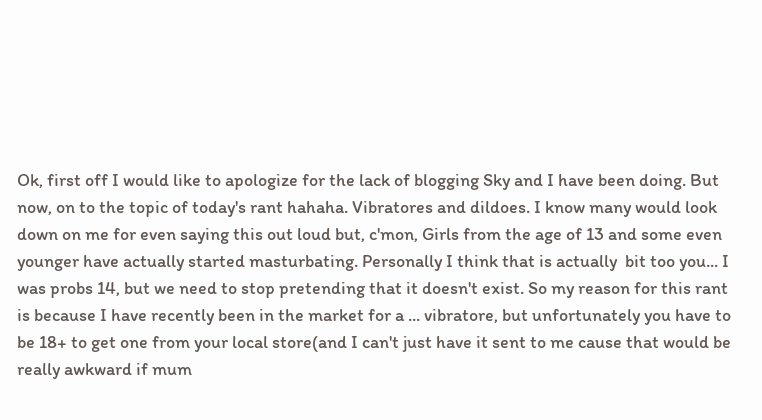Ok, first off I would like to apologize for the lack of blogging Sky and I have been doing. But now, on to the topic of today's rant hahaha. Vibratores and dildoes. I know many would look down on me for even saying this out loud but, c'mon, Girls from the age of 13 and some even younger have actually started masturbating. Personally I think that is actually  bit too you... I was probs 14, but we need to stop pretending that it doesn't exist. So my reason for this rant is because I have recently been in the market for a ... vibratore, but unfortunately you have to be 18+ to get one from your local store(and I can't just have it sent to me cause that would be really awkward if mum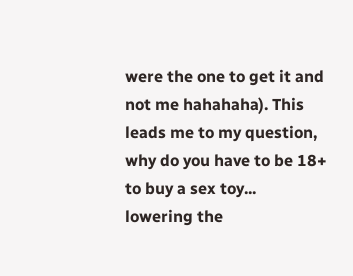were the one to get it and not me hahahaha). This leads me to my question, why do you have to be 18+ to buy a sex toy... lowering the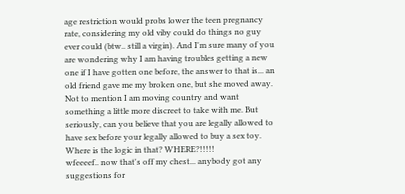age restriction would probs lower the teen pregnancy rate, considering my old viby could do things no guy ever could (btw.. still a virgin). And I'm sure many of you are wondering why I am having troubles getting a new one if I have gotten one before, the answer to that is... an old friend gave me my broken one, but she moved away. Not to mention I am moving country and want something a little more discreet to take with me. But seriously, can you believe that you are legally allowed to have sex before your legally allowed to buy a sex toy. Where is the logic in that? WHERE?!!!!!
wfeeeef.. now that's off my chest... anybody got any suggestions for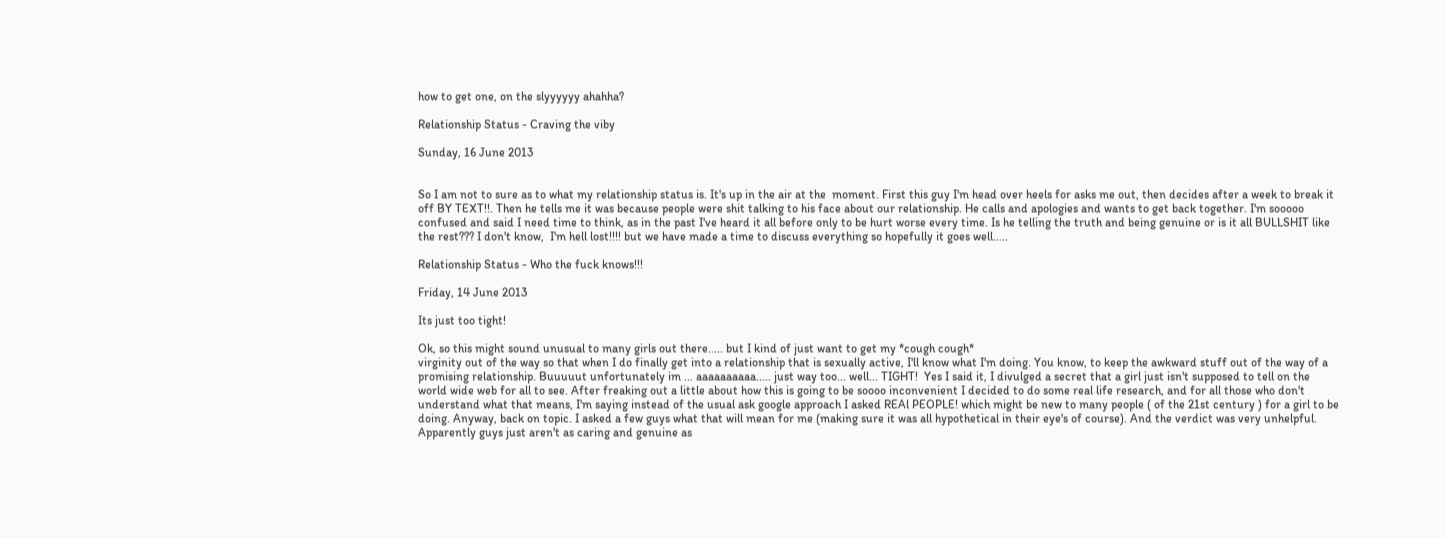how to get one, on the slyyyyyy ahahha?

Relationship Status - Craving the viby

Sunday, 16 June 2013


So I am not to sure as to what my relationship status is. It's up in the air at the  moment. First this guy I'm head over heels for asks me out, then decides after a week to break it off BY TEXT!!. Then he tells me it was because people were shit talking to his face about our relationship. He calls and apologies and wants to get back together. I'm sooooo confused and said I need time to think, as in the past I've heard it all before only to be hurt worse every time. Is he telling the truth and being genuine or is it all BULLSHIT like the rest??? I don't know,  I'm hell lost!!!! but we have made a time to discuss everything so hopefully it goes well.....

Relationship Status - Who the fuck knows!!!

Friday, 14 June 2013

Its just too tight!

Ok, so this might sound unusual to many girls out there..... but I kind of just want to get my *cough cough*
virginity out of the way so that when I do finally get into a relationship that is sexually active, I'll know what I'm doing. You know, to keep the awkward stuff out of the way of a promising relationship. Buuuuut unfortunately im ... aaaaaaaaaa..... just way too... well... TIGHT!  Yes I said it, I divulged a secret that a girl just isn't supposed to tell on the world wide web for all to see. After freaking out a little about how this is going to be soooo inconvenient I decided to do some real life research, and for all those who don't understand what that means, I'm saying instead of the usual ask google approach I asked REAl PEOPLE! which might be new to many people ( of the 21st century ) for a girl to be doing. Anyway, back on topic. I asked a few guys what that will mean for me (making sure it was all hypothetical in their eye's of course). And the verdict was very unhelpful. Apparently guys just aren't as caring and genuine as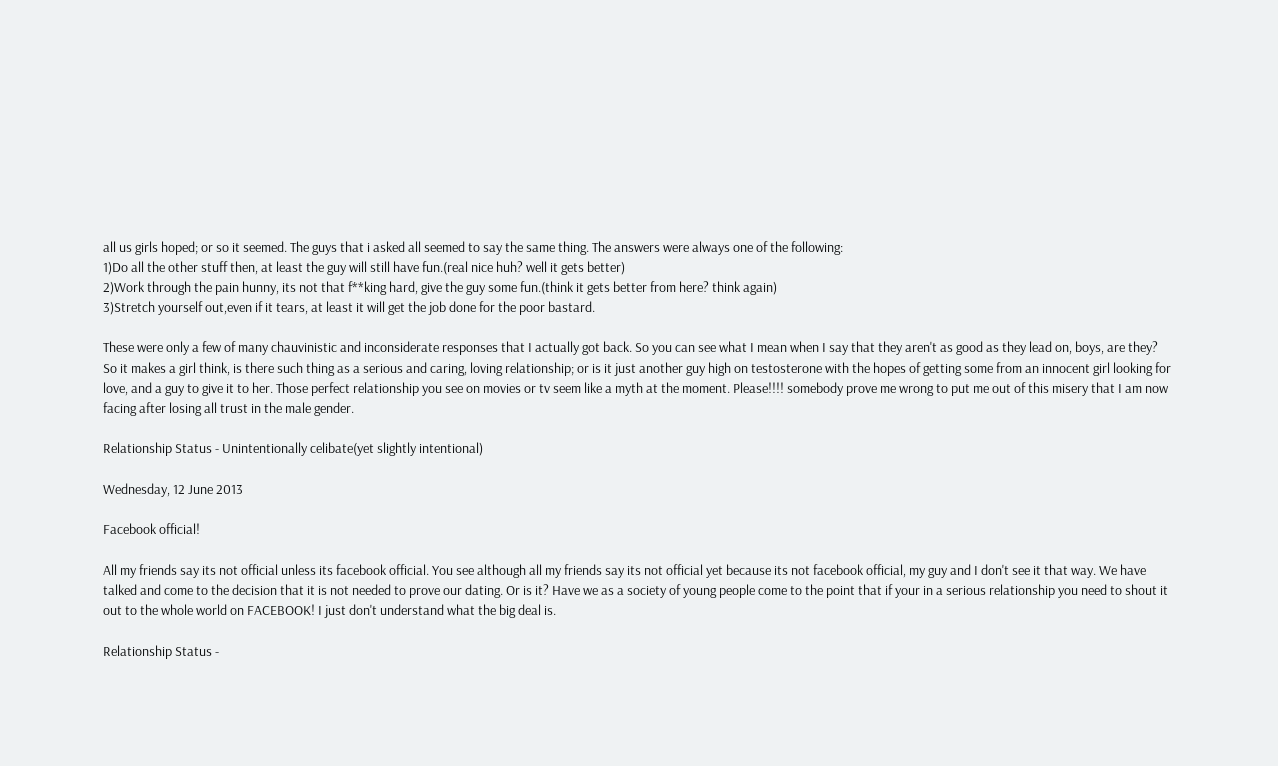all us girls hoped; or so it seemed. The guys that i asked all seemed to say the same thing. The answers were always one of the following:
1)Do all the other stuff then, at least the guy will still have fun.(real nice huh? well it gets better)
2)Work through the pain hunny, its not that f**king hard, give the guy some fun.(think it gets better from here? think again)
3)Stretch yourself out,even if it tears, at least it will get the job done for the poor bastard.

These were only a few of many chauvinistic and inconsiderate responses that I actually got back. So you can see what I mean when I say that they aren't as good as they lead on, boys, are they? So it makes a girl think, is there such thing as a serious and caring, loving relationship; or is it just another guy high on testosterone with the hopes of getting some from an innocent girl looking for love, and a guy to give it to her. Those perfect relationship you see on movies or tv seem like a myth at the moment. Please!!!! somebody prove me wrong to put me out of this misery that I am now facing after losing all trust in the male gender.

Relationship Status - Unintentionally celibate(yet slightly intentional)

Wednesday, 12 June 2013

Facebook official!

All my friends say its not official unless its facebook official. You see although all my friends say its not official yet because its not facebook official, my guy and I don't see it that way. We have talked and come to the decision that it is not needed to prove our dating. Or is it? Have we as a society of young people come to the point that if your in a serious relationship you need to shout it out to the whole world on FACEBOOK! I just don't understand what the big deal is.

Relationship Status -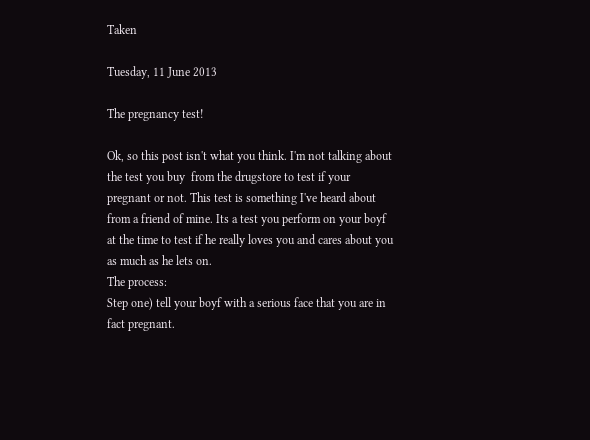Taken

Tuesday, 11 June 2013

The pregnancy test!

Ok, so this post isn't what you think. I'm not talking about the test you buy  from the drugstore to test if your pregnant or not. This test is something I've heard about from a friend of mine. Its a test you perform on your boyf at the time to test if he really loves you and cares about you as much as he lets on.
The process:
Step one) tell your boyf with a serious face that you are in fact pregnant.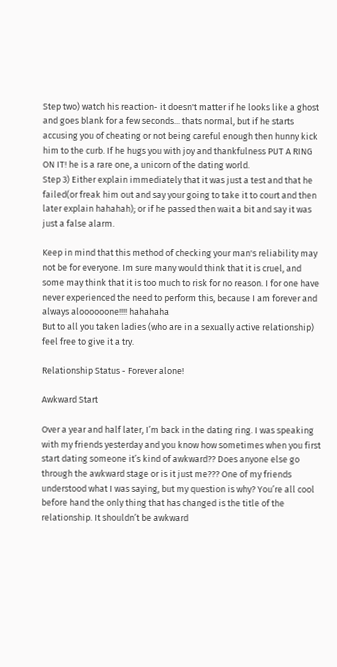Step two) watch his reaction- it doesn't matter if he looks like a ghost and goes blank for a few seconds... thats normal, but if he starts accusing you of cheating or not being careful enough then hunny kick him to the curb. If he hugs you with joy and thankfulness PUT A RING ON IT! he is a rare one, a unicorn of the dating world.
Step 3) Either explain immediately that it was just a test and that he failed(or freak him out and say your going to take it to court and then later explain hahahah); or if he passed then wait a bit and say it was just a false alarm.

Keep in mind that this method of checking your man's reliability may not be for everyone. Im sure many would think that it is cruel, and some may think that it is too much to risk for no reason. I for one have never experienced the need to perform this, because I am forever and always aloooooone!!!! hahahaha
But to all you taken ladies (who are in a sexually active relationship) feel free to give it a try.

Relationship Status - Forever alone!

Awkward Start

Over a year and half later, I’m back in the dating ring. I was speaking with my friends yesterday and you know how sometimes when you first start dating someone it’s kind of awkward?? Does anyone else go through the awkward stage or is it just me??? One of my friends understood what I was saying, but my question is why? You’re all cool before hand the only thing that has changed is the title of the relationship. It shouldn’t be awkward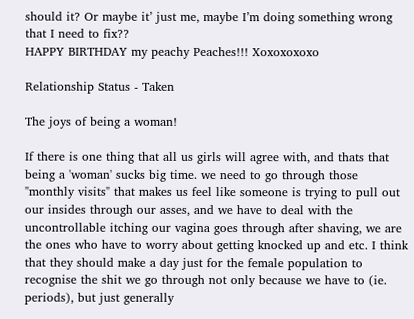should it? Or maybe it’ just me, maybe I’m doing something wrong that I need to fix??
HAPPY BIRTHDAY my peachy Peaches!!! Xoxoxoxoxo

Relationship Status - Taken

The joys of being a woman!

If there is one thing that all us girls will agree with, and thats that being a 'woman' sucks big time. we need to go through those "monthly visits" that makes us feel like someone is trying to pull out our insides through our asses, and we have to deal with the uncontrollable itching our vagina goes through after shaving, we are the ones who have to worry about getting knocked up and etc. I think that they should make a day just for the female population to recognise the shit we go through not only because we have to (ie. periods), but just generally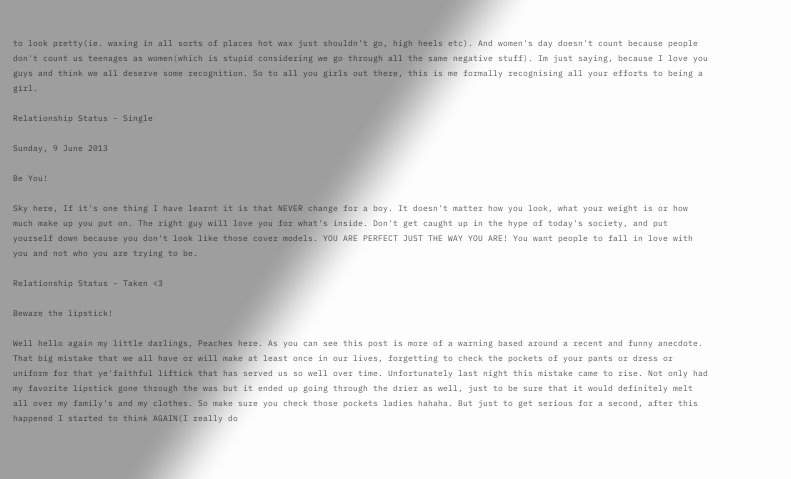to look pretty(ie. waxing in all sorts of places hot wax just shouldn't go, high heels etc). And women's day doesn't count because people don't count us teenages as women(which is stupid considering we go through all the same negative stuff). Im just saying, because I love you guys and think we all deserve some recognition. So to all you girls out there, this is me formally recognising all your efforts to being a girl.

Relationship Status - Single

Sunday, 9 June 2013

Be You!

Sky here, If it's one thing I have learnt it is that NEVER change for a boy. It doesn't matter how you look, what your weight is or how much make up you put on. The right guy will love you for what's inside. Don't get caught up in the hype of today's society, and put yourself down because you don't look like those cover models. YOU ARE PERFECT JUST THE WAY YOU ARE! You want people to fall in love with you and not who you are trying to be.

Relationship Status - Taken <3

Beware the lipstick!

Well hello again my little darlings, Peaches here. As you can see this post is more of a warning based around a recent and funny anecdote. That big mistake that we all have or will make at least once in our lives, forgetting to check the pockets of your pants or dress or uniform for that ye'faithful liftick that has served us so well over time. Unfortunately last night this mistake came to rise. Not only had my favorite lipstick gone through the was but it ended up going through the drier as well, just to be sure that it would definitely melt all over my family's and my clothes. So make sure you check those pockets ladies hahaha. But just to get serious for a second, after this happened I started to think AGAIN(I really do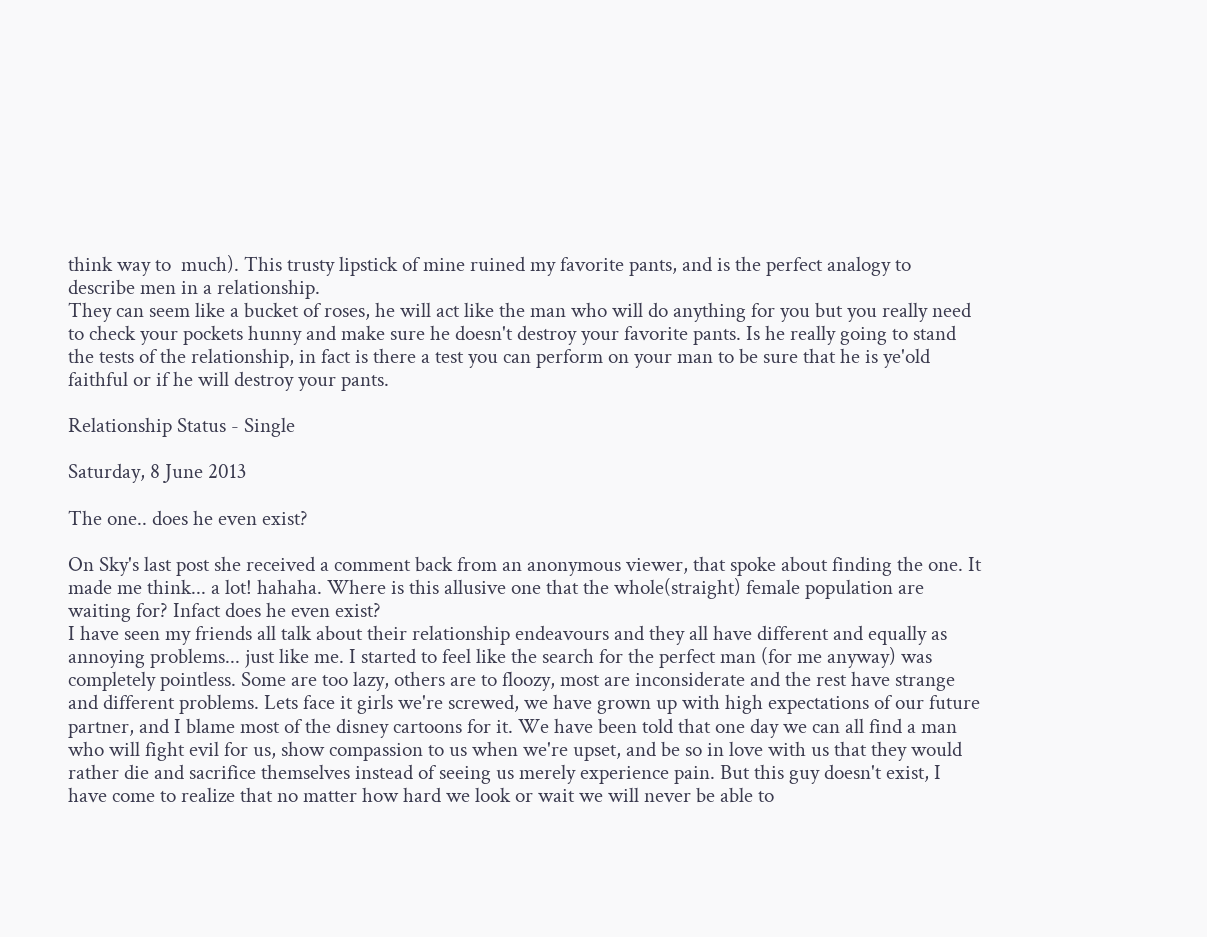think way to  much). This trusty lipstick of mine ruined my favorite pants, and is the perfect analogy to describe men in a relationship.
They can seem like a bucket of roses, he will act like the man who will do anything for you but you really need to check your pockets hunny and make sure he doesn't destroy your favorite pants. Is he really going to stand the tests of the relationship, in fact is there a test you can perform on your man to be sure that he is ye'old faithful or if he will destroy your pants.

Relationship Status - Single

Saturday, 8 June 2013

The one.. does he even exist?

On Sky's last post she received a comment back from an anonymous viewer, that spoke about finding the one. It made me think... a lot! hahaha. Where is this allusive one that the whole(straight) female population are waiting for? Infact does he even exist?
I have seen my friends all talk about their relationship endeavours and they all have different and equally as annoying problems... just like me. I started to feel like the search for the perfect man (for me anyway) was completely pointless. Some are too lazy, others are to floozy, most are inconsiderate and the rest have strange and different problems. Lets face it girls we're screwed, we have grown up with high expectations of our future partner, and I blame most of the disney cartoons for it. We have been told that one day we can all find a man who will fight evil for us, show compassion to us when we're upset, and be so in love with us that they would rather die and sacrifice themselves instead of seeing us merely experience pain. But this guy doesn't exist, I have come to realize that no matter how hard we look or wait we will never be able to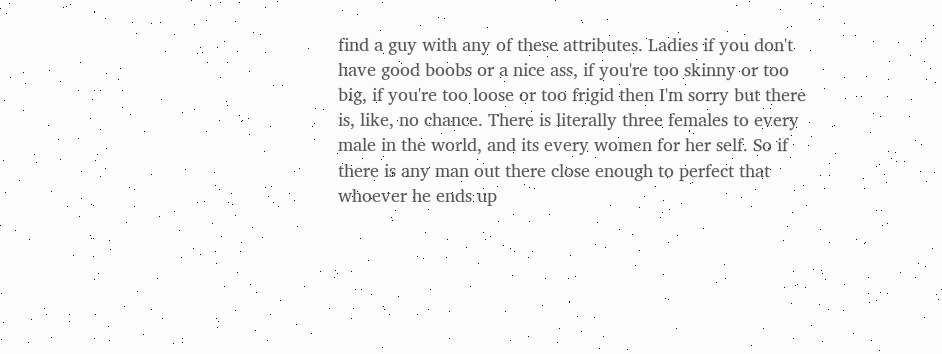find a guy with any of these attributes. Ladies if you don't have good boobs or a nice ass, if you're too skinny or too big, if you're too loose or too frigid then I'm sorry but there is, like, no chance. There is literally three females to every male in the world, and its every women for her self. So if there is any man out there close enough to perfect that whoever he ends up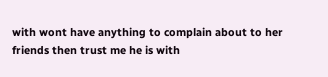with wont have anything to complain about to her friends then trust me he is with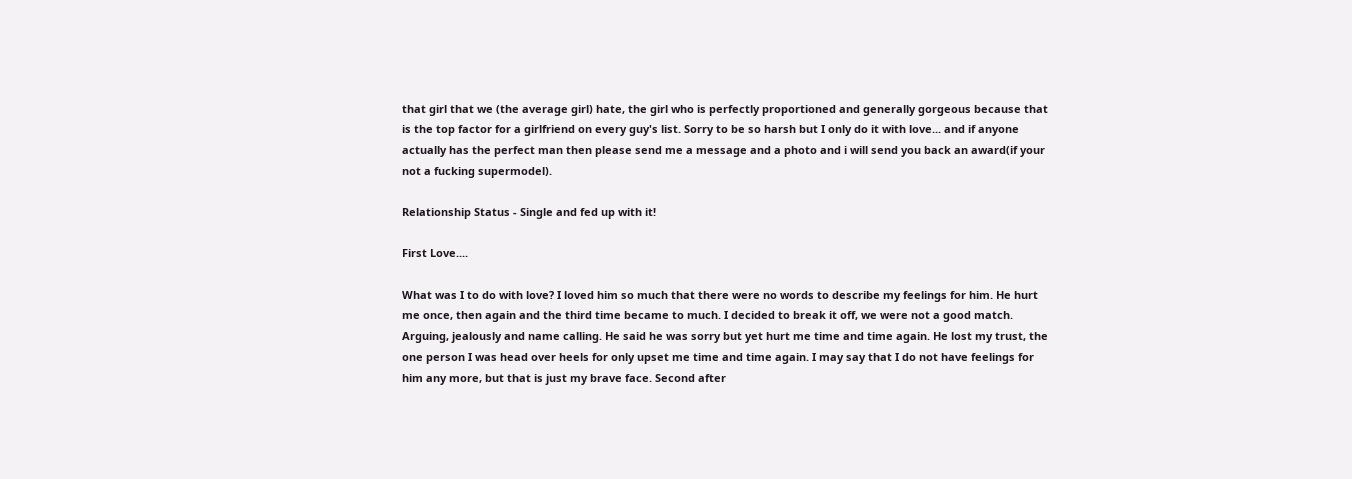that girl that we (the average girl) hate, the girl who is perfectly proportioned and generally gorgeous because that is the top factor for a girlfriend on every guy's list. Sorry to be so harsh but I only do it with love... and if anyone actually has the perfect man then please send me a message and a photo and i will send you back an award(if your not a fucking supermodel).

Relationship Status - Single and fed up with it!

First Love....

What was I to do with love? I loved him so much that there were no words to describe my feelings for him. He hurt me once, then again and the third time became to much. I decided to break it off, we were not a good match. Arguing, jealously and name calling. He said he was sorry but yet hurt me time and time again. He lost my trust, the one person I was head over heels for only upset me time and time again. I may say that I do not have feelings for him any more, but that is just my brave face. Second after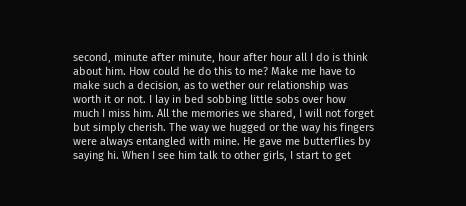second, minute after minute, hour after hour all I do is think about him. How could he do this to me? Make me have to make such a decision, as to wether our relationship was worth it or not. I lay in bed sobbing little sobs over how much I miss him. All the memories we shared, I will not forget but simply cherish. The way we hugged or the way his fingers were always entangled with mine. He gave me butterflies by saying hi. When I see him talk to other girls, I start to get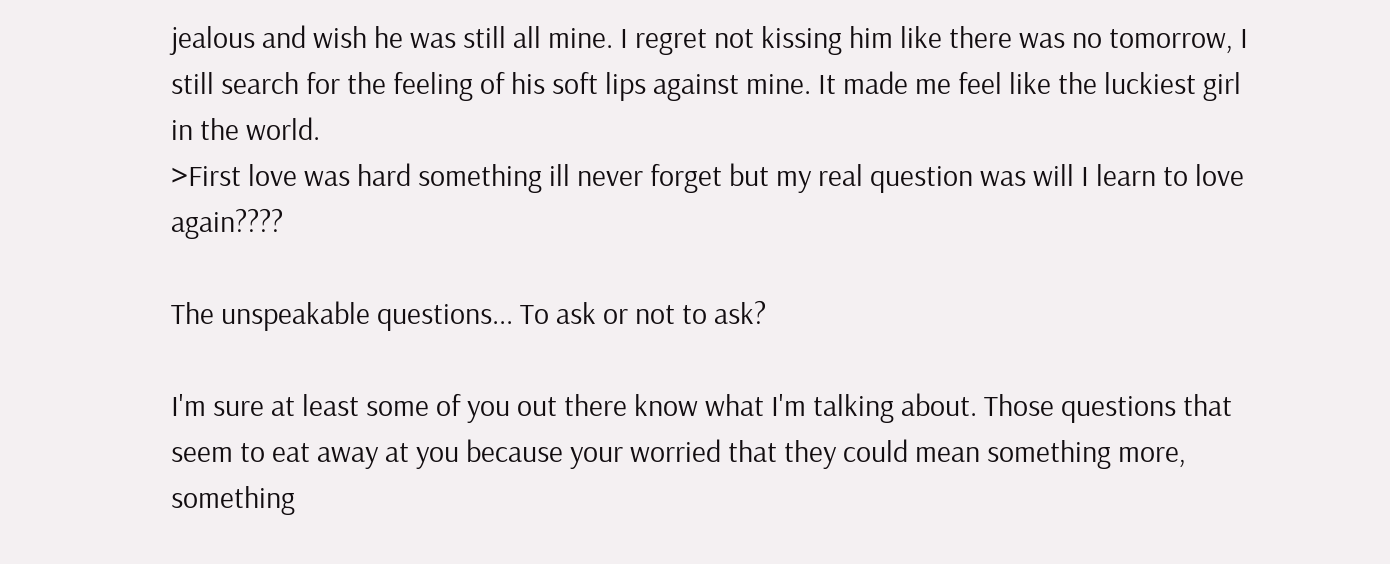jealous and wish he was still all mine. I regret not kissing him like there was no tomorrow, I still search for the feeling of his soft lips against mine. It made me feel like the luckiest girl in the world.
>First love was hard something ill never forget but my real question was will I learn to love again????

The unspeakable questions... To ask or not to ask?

I'm sure at least some of you out there know what I'm talking about. Those questions that seem to eat away at you because your worried that they could mean something more, something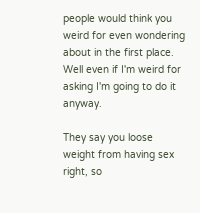people would think you weird for even wondering about in the first place. Well even if I'm weird for asking I'm going to do it anyway.

They say you loose weight from having sex right, so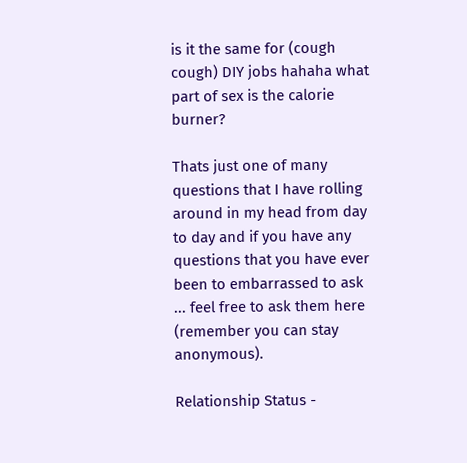is it the same for (cough cough) DIY jobs hahaha what part of sex is the calorie burner?

Thats just one of many questions that I have rolling around in my head from day to day and if you have any questions that you have ever been to embarrassed to ask ... feel free to ask them here (remember you can stay anonymous).

Relationship Status -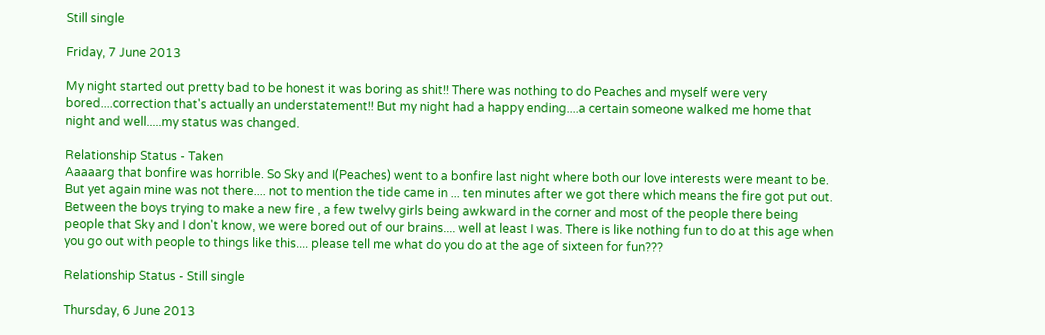Still single

Friday, 7 June 2013

My night started out pretty bad to be honest it was boring as shit!! There was nothing to do Peaches and myself were very bored....correction that's actually an understatement!! But my night had a happy ending....a certain someone walked me home that night and well.....my status was changed.

Relationship Status - Taken
Aaaaarg that bonfire was horrible. So Sky and I(Peaches) went to a bonfire last night where both our love interests were meant to be. But yet again mine was not there.... not to mention the tide came in ... ten minutes after we got there which means the fire got put out. Between the boys trying to make a new fire , a few twelvy girls being awkward in the corner and most of the people there being people that Sky and I don't know, we were bored out of our brains.... well at least I was. There is like nothing fun to do at this age when you go out with people to things like this.... please tell me what do you do at the age of sixteen for fun???

Relationship Status - Still single

Thursday, 6 June 2013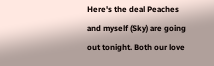Here's the deal Peaches and myself (Sky) are going out tonight. Both our love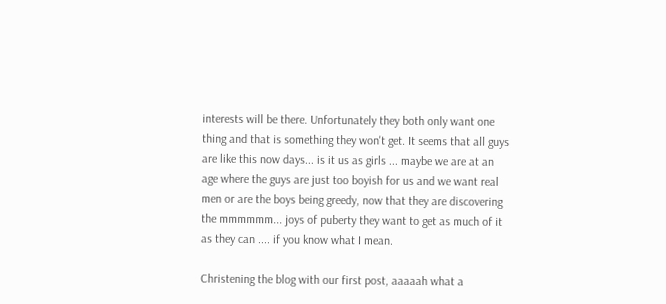interests will be there. Unfortunately they both only want one thing and that is something they won't get. It seems that all guys are like this now days... is it us as girls ... maybe we are at an age where the guys are just too boyish for us and we want real men or are the boys being greedy, now that they are discovering the mmmmmm... joys of puberty they want to get as much of it as they can .... if you know what I mean.

Christening the blog with our first post, aaaaah what a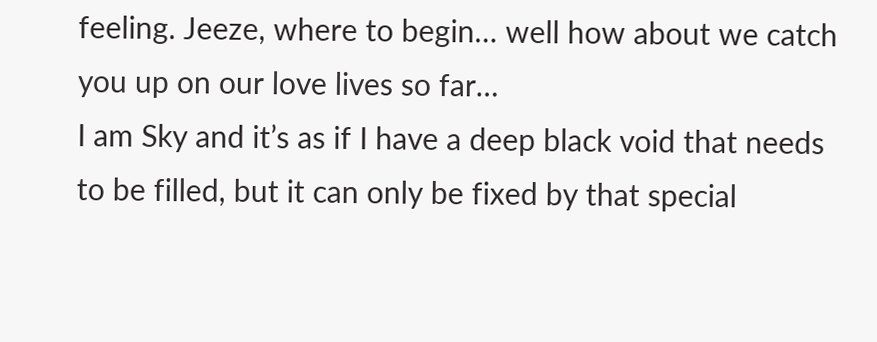feeling. Jeeze, where to begin… well how about we catch you up on our love lives so far…
I am Sky and it’s as if I have a deep black void that needs to be filled, but it can only be fixed by that special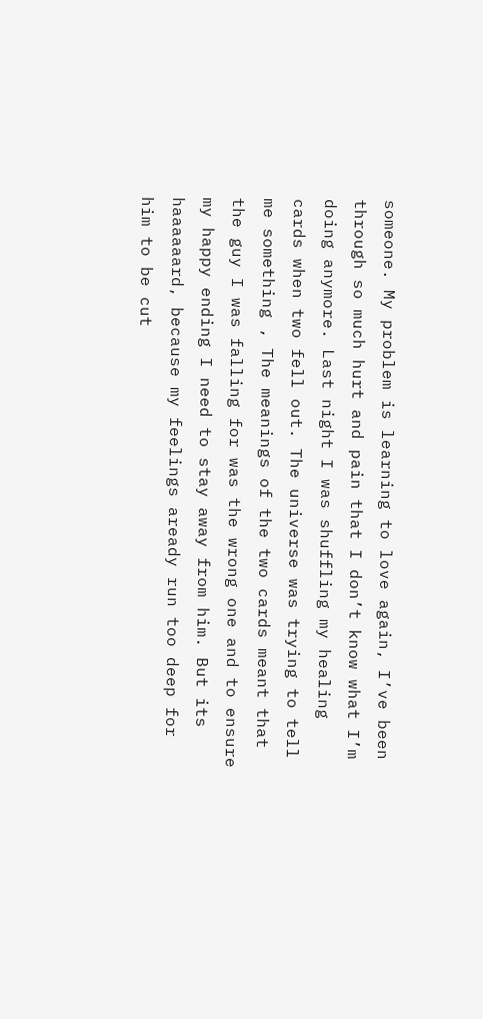someone. My problem is learning to love again, I’ve been through so much hurt and pain that I don’t know what I’m doing anymore. Last night I was shuffling my healing cards when two fell out. The universe was trying to tell me something , The meanings of the two cards meant that the guy I was falling for was the wrong one and to ensure my happy ending I need to stay away from him. But its haaaaaard, because my feelings aready run too deep for him to be cut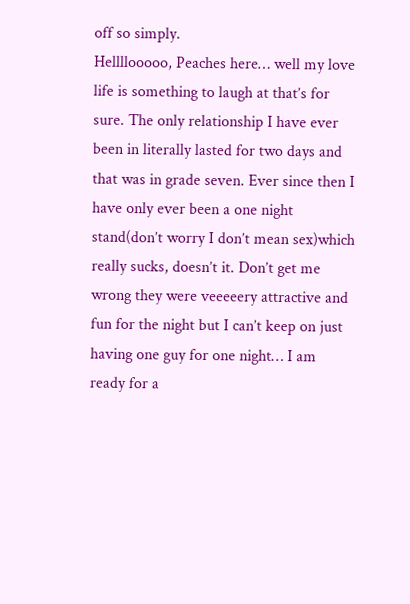off so simply.
Hellllooooo, Peaches here… well my love life is something to laugh at that’s for sure. The only relationship I have ever been in literally lasted for two days and that was in grade seven. Ever since then I have only ever been a one night stand(don’t worry I don’t mean sex)which really sucks, doesn’t it. Don’t get me wrong they were veeeeery attractive and fun for the night but I can’t keep on just having one guy for one night… I am ready for a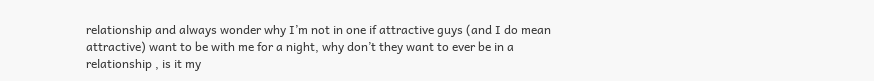relationship and always wonder why I’m not in one if attractive guys (and I do mean attractive) want to be with me for a night, why don’t they want to ever be in a relationship , is it my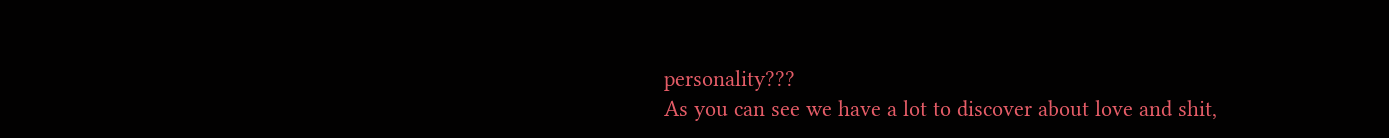personality???
As you can see we have a lot to discover about love and shit,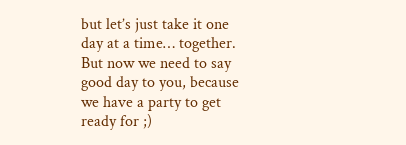but let’s just take it one day at a time… together. But now we need to say good day to you, because we have a party to get ready for ;)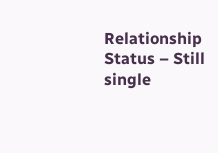Relationship Status – Still single